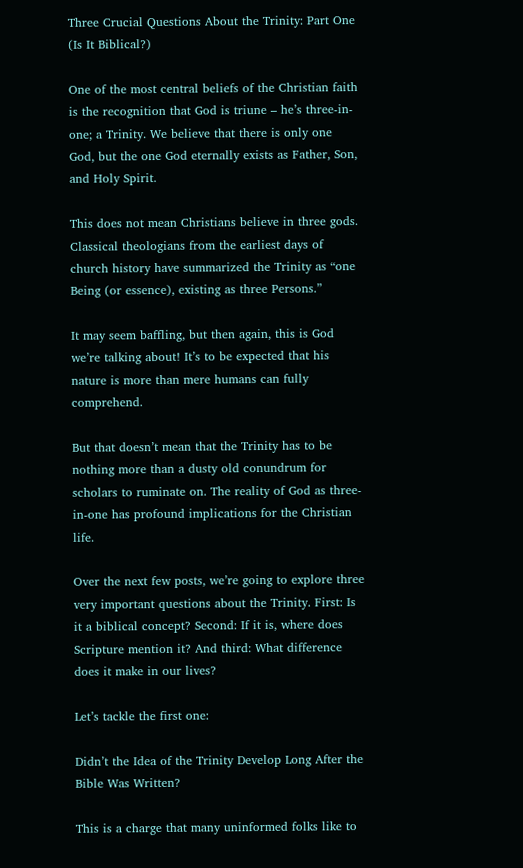Three Crucial Questions About the Trinity: Part One (Is It Biblical?)

One of the most central beliefs of the Christian faith is the recognition that God is triune – he’s three-in-one; a Trinity. We believe that there is only one God, but the one God eternally exists as Father, Son, and Holy Spirit.

This does not mean Christians believe in three gods. Classical theologians from the earliest days of church history have summarized the Trinity as “one Being (or essence), existing as three Persons.”

It may seem baffling, but then again, this is God we’re talking about! It’s to be expected that his nature is more than mere humans can fully comprehend.

But that doesn’t mean that the Trinity has to be nothing more than a dusty old conundrum for scholars to ruminate on. The reality of God as three-in-one has profound implications for the Christian life.

Over the next few posts, we’re going to explore three very important questions about the Trinity. First: Is it a biblical concept? Second: If it is, where does Scripture mention it? And third: What difference does it make in our lives?

Let’s tackle the first one:

Didn’t the Idea of the Trinity Develop Long After the Bible Was Written?

This is a charge that many uninformed folks like to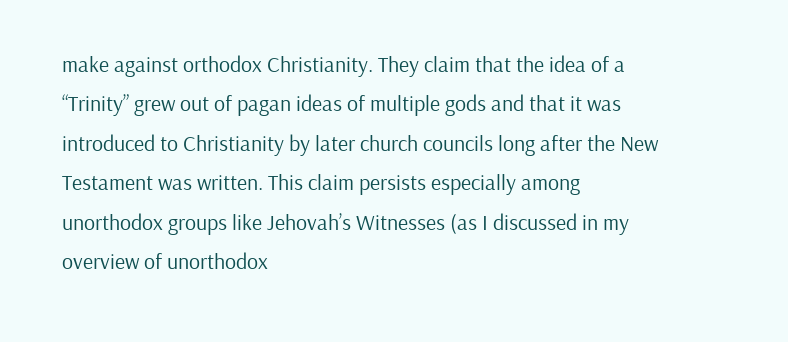make against orthodox Christianity. They claim that the idea of a “Trinity” grew out of pagan ideas of multiple gods and that it was introduced to Christianity by later church councils long after the New Testament was written. This claim persists especially among unorthodox groups like Jehovah’s Witnesses (as I discussed in my overview of unorthodox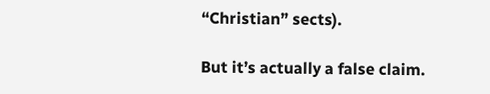“Christian” sects).

But it’s actually a false claim.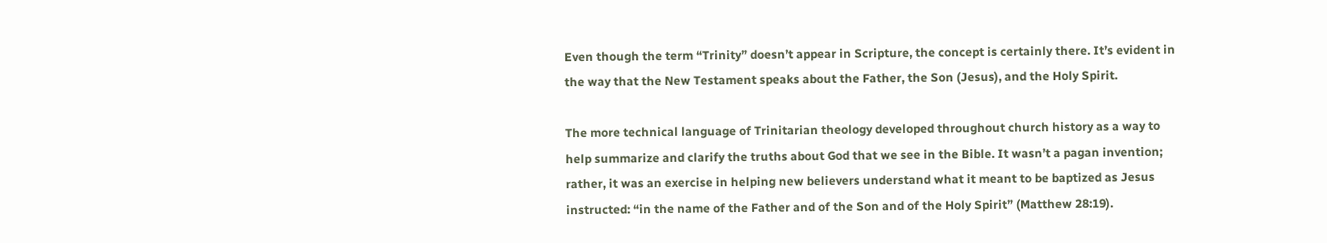Even though the term “Trinity” doesn’t appear in Scripture, the concept is certainly there. It’s evident in the way that the New Testament speaks about the Father, the Son (Jesus), and the Holy Spirit.

The more technical language of Trinitarian theology developed throughout church history as a way to help summarize and clarify the truths about God that we see in the Bible. It wasn’t a pagan invention; rather, it was an exercise in helping new believers understand what it meant to be baptized as Jesus instructed: “in the name of the Father and of the Son and of the Holy Spirit” (Matthew 28:19).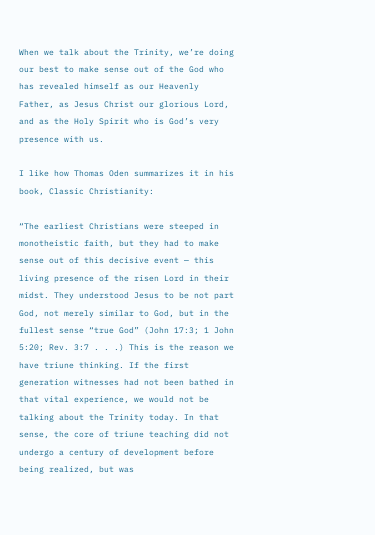When we talk about the Trinity, we’re doing our best to make sense out of the God who has revealed himself as our Heavenly Father, as Jesus Christ our glorious Lord, and as the Holy Spirit who is God’s very presence with us.

I like how Thomas Oden summarizes it in his book, Classic Christianity:

“The earliest Christians were steeped in monotheistic faith, but they had to make sense out of this decisive event — this living presence of the risen Lord in their midst. They understood Jesus to be not part God, not merely similar to God, but in the fullest sense “true God” (John 17:3; 1 John 5:20; Rev. 3:7 . . .) This is the reason we have triune thinking. If the first generation witnesses had not been bathed in that vital experience, we would not be talking about the Trinity today. In that sense, the core of triune teaching did not undergo a century of development before being realized, but was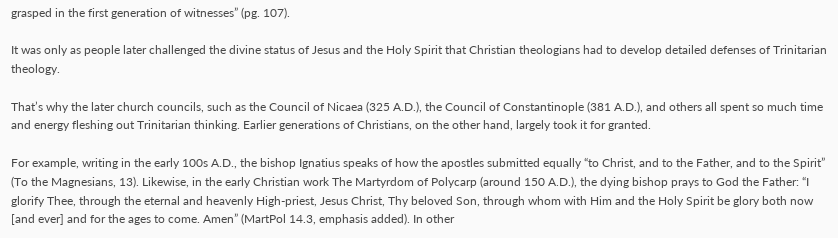grasped in the first generation of witnesses” (pg. 107).

It was only as people later challenged the divine status of Jesus and the Holy Spirit that Christian theologians had to develop detailed defenses of Trinitarian theology.

That’s why the later church councils, such as the Council of Nicaea (325 A.D.), the Council of Constantinople (381 A.D.), and others all spent so much time and energy fleshing out Trinitarian thinking. Earlier generations of Christians, on the other hand, largely took it for granted.

For example, writing in the early 100s A.D., the bishop Ignatius speaks of how the apostles submitted equally “to Christ, and to the Father, and to the Spirit” (To the Magnesians, 13). Likewise, in the early Christian work The Martyrdom of Polycarp (around 150 A.D.), the dying bishop prays to God the Father: “I glorify Thee, through the eternal and heavenly High-priest, Jesus Christ, Thy beloved Son, through whom with Him and the Holy Spirit be glory both now [and ever] and for the ages to come. Amen” (MartPol 14.3, emphasis added). In other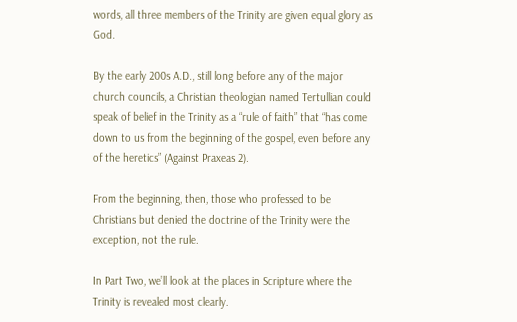words, all three members of the Trinity are given equal glory as God.

By the early 200s A.D., still long before any of the major church councils, a Christian theologian named Tertullian could speak of belief in the Trinity as a “rule of faith” that “has come down to us from the beginning of the gospel, even before any of the heretics” (Against Praxeas 2).

From the beginning, then, those who professed to be Christians but denied the doctrine of the Trinity were the exception, not the rule.

In Part Two, we’ll look at the places in Scripture where the Trinity is revealed most clearly.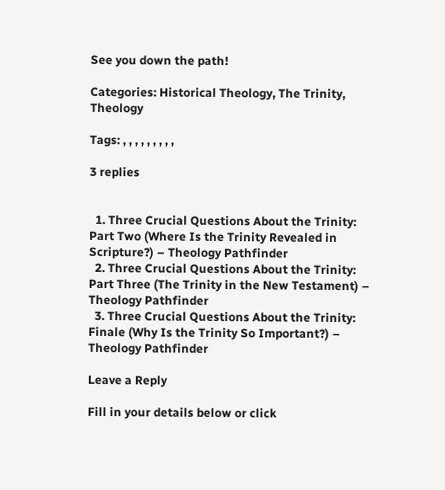See you down the path!

Categories: Historical Theology, The Trinity, Theology

Tags: , , , , , , , , ,

3 replies


  1. Three Crucial Questions About the Trinity: Part Two (Where Is the Trinity Revealed in Scripture?) – Theology Pathfinder
  2. Three Crucial Questions About the Trinity: Part Three (The Trinity in the New Testament) – Theology Pathfinder
  3. Three Crucial Questions About the Trinity: Finale (Why Is the Trinity So Important?) – Theology Pathfinder

Leave a Reply

Fill in your details below or click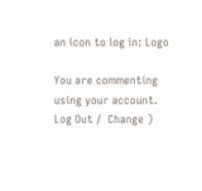an icon to log in: Logo

You are commenting using your account. Log Out /  Change )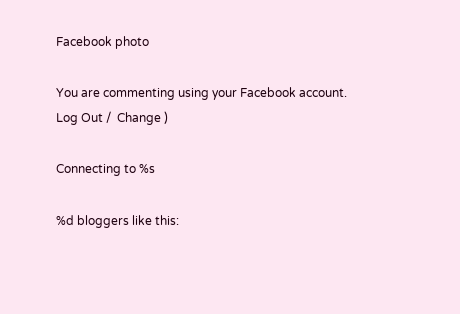Facebook photo

You are commenting using your Facebook account. Log Out /  Change )

Connecting to %s

%d bloggers like this: